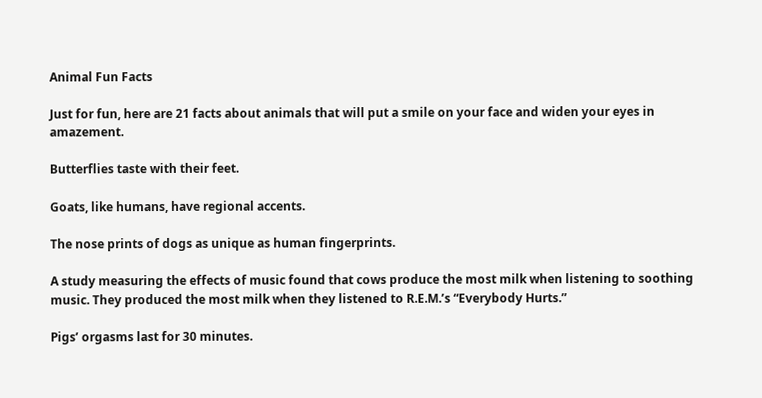Animal Fun Facts

Just for fun, here are 21 facts about animals that will put a smile on your face and widen your eyes in amazement.

Butterflies taste with their feet.

Goats, like humans, have regional accents.

The nose prints of dogs as unique as human fingerprints.

A study measuring the effects of music found that cows produce the most milk when listening to soothing music. They produced the most milk when they listened to R.E.M.’s “Everybody Hurts.”

Pigs’ orgasms last for 30 minutes.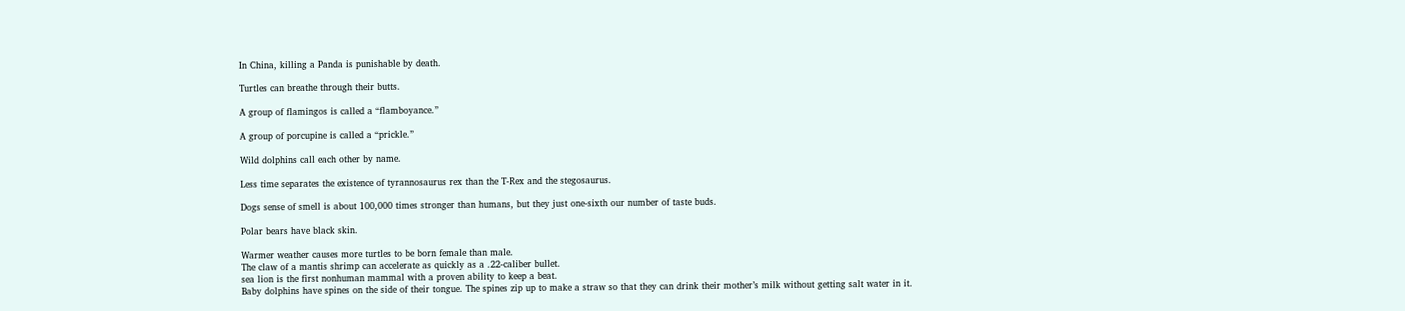In China, killing a Panda is punishable by death.

Turtles can breathe through their butts.

A group of flamingos is called a “flamboyance.”

A group of porcupine is called a “prickle.”

Wild dolphins call each other by name.

Less time separates the existence of tyrannosaurus rex than the T-Rex and the stegosaurus.

Dogs sense of smell is about 100,000 times stronger than humans, but they just one-sixth our number of taste buds.

Polar bears have black skin.

Warmer weather causes more turtles to be born female than male.
The claw of a mantis shrimp can accelerate as quickly as a .22-caliber bullet.
sea lion is the first nonhuman mammal with a proven ability to keep a beat.
Baby dolphins have spines on the side of their tongue. The spines zip up to make a straw so that they can drink their mother’s milk without getting salt water in it.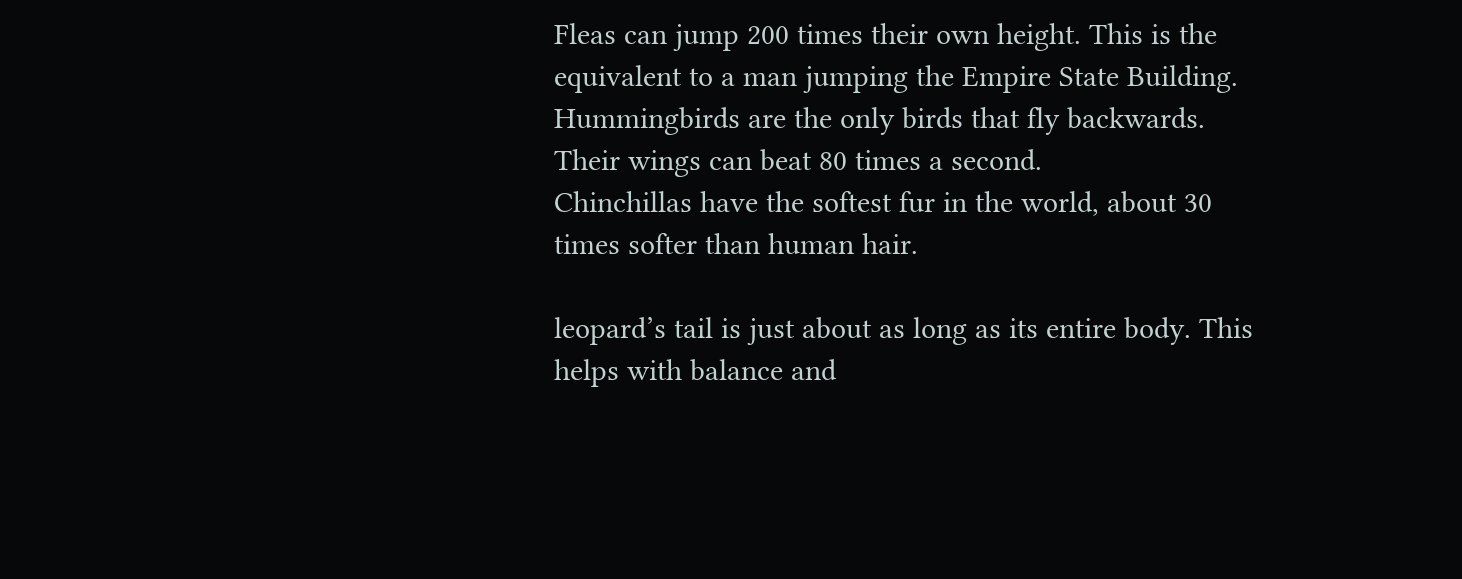Fleas can jump 200 times their own height. This is the equivalent to a man jumping the Empire State Building.
Hummingbirds are the only birds that fly backwards. Their wings can beat 80 times a second.
Chinchillas have the softest fur in the world, about 30 times softer than human hair.

leopard’s tail is just about as long as its entire body. This helps with balance and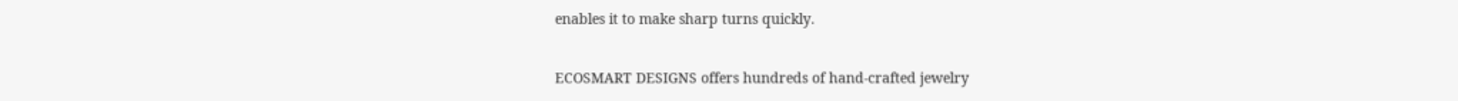enables it to make sharp turns quickly.

ECOSMART DESIGNS offers hundreds of hand-crafted jewelry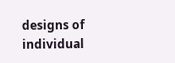designs of individual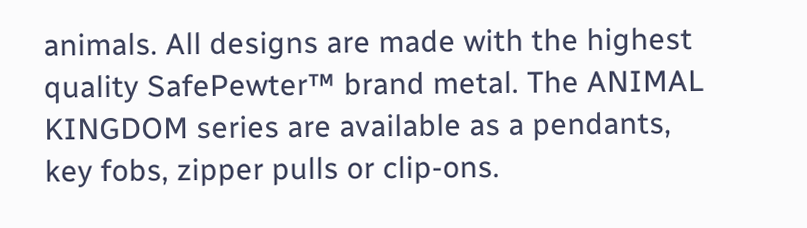animals. All designs are made with the highest quality SafePewter™ brand metal. The ANIMAL KINGDOM series are available as a pendants, key fobs, zipper pulls or clip-ons.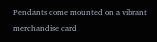Pendants come mounted on a vibrant merchandise card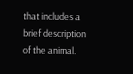that includes a brief description of the animal.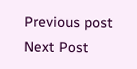Previous post Next Post